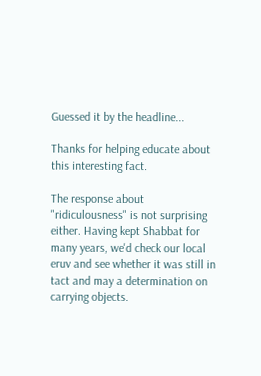Guessed it by the headline...

Thanks for helping educate about this interesting fact.

The response about "ridiculousness" is not surprising either. Having kept Shabbat for many years, we'd check our local eruv and see whether it was still in tact and may a determination on carrying objects.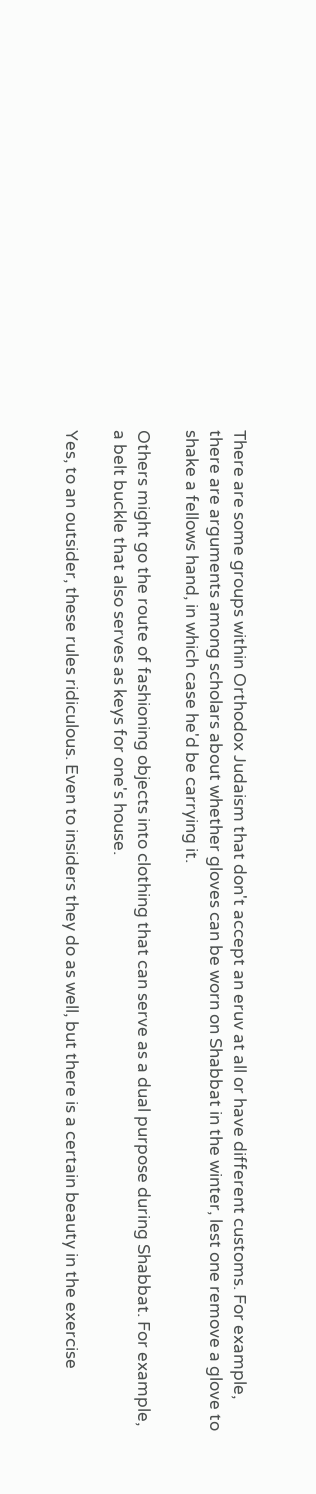There are some groups within Orthodox Judaism that don't accept an eruv at all or have different customs. For example, there are arguments among scholars about whether gloves can be worn on Shabbat in the winter, lest one remove a glove to shake a fellows hand, in which case he'd be carrying it.

Others might go the route of fashioning objects into clothing that can serve as a dual purpose during Shabbat. For example, a belt buckle that also serves as keys for one's house.

Yes, to an outsider, these rules ridiculous. Even to insiders they do as well, but there is a certain beauty in the exercise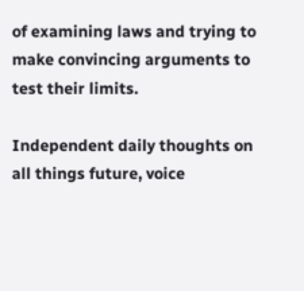of examining laws and trying to make convincing arguments to test their limits.

Independent daily thoughts on all things future, voice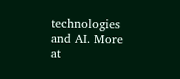technologies and AI. More at